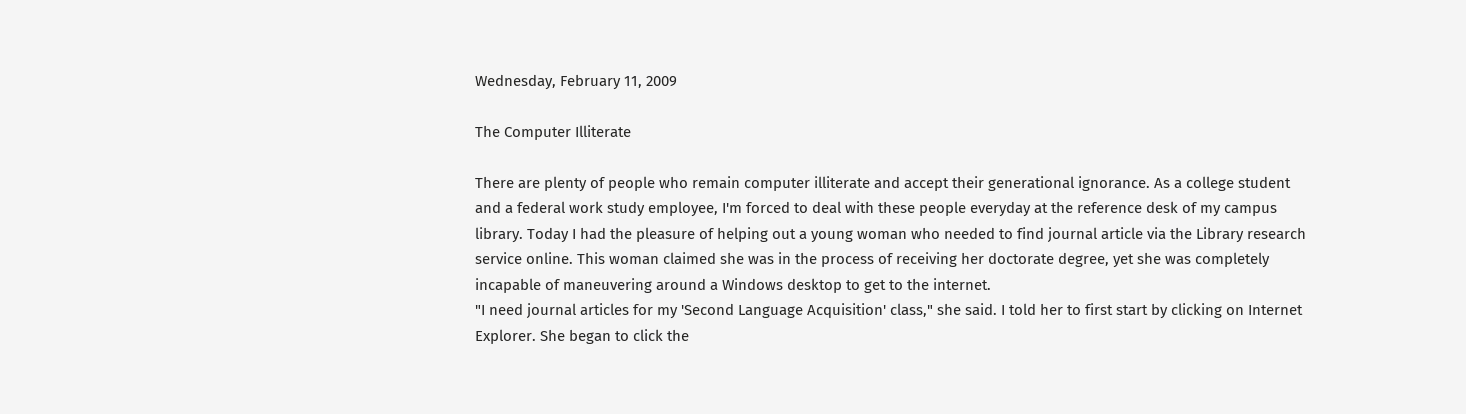Wednesday, February 11, 2009

The Computer Illiterate

There are plenty of people who remain computer illiterate and accept their generational ignorance. As a college student and a federal work study employee, I'm forced to deal with these people everyday at the reference desk of my campus library. Today I had the pleasure of helping out a young woman who needed to find journal article via the Library research service online. This woman claimed she was in the process of receiving her doctorate degree, yet she was completely incapable of maneuvering around a Windows desktop to get to the internet.
"I need journal articles for my 'Second Language Acquisition' class," she said. I told her to first start by clicking on Internet Explorer. She began to click the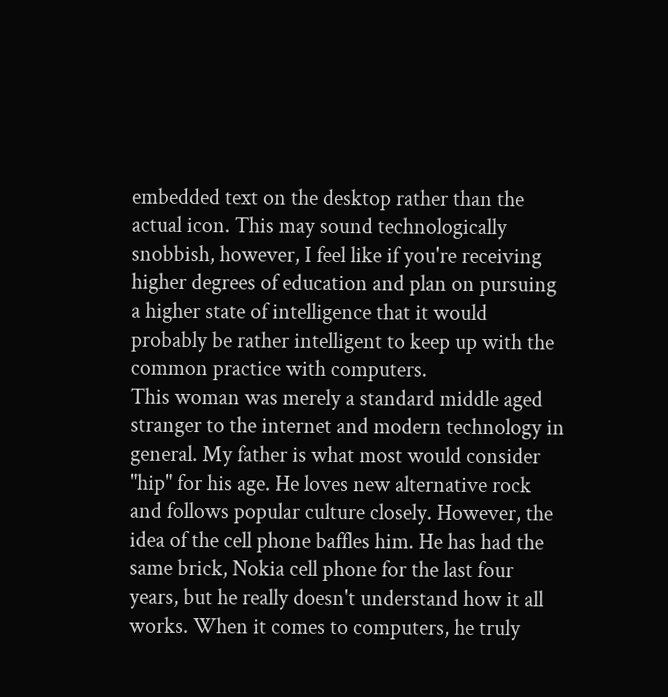embedded text on the desktop rather than the actual icon. This may sound technologically snobbish, however, I feel like if you're receiving higher degrees of education and plan on pursuing a higher state of intelligence that it would probably be rather intelligent to keep up with the common practice with computers.
This woman was merely a standard middle aged stranger to the internet and modern technology in general. My father is what most would consider "hip" for his age. He loves new alternative rock and follows popular culture closely. However, the idea of the cell phone baffles him. He has had the same brick, Nokia cell phone for the last four years, but he really doesn't understand how it all works. When it comes to computers, he truly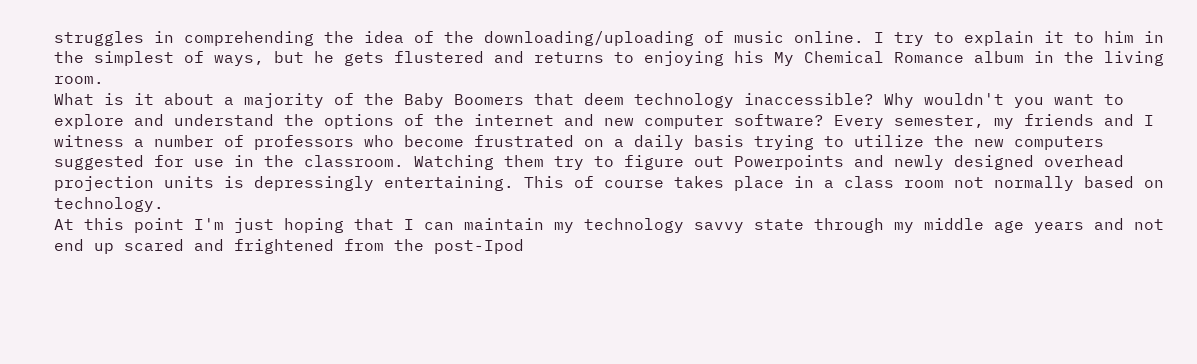struggles in comprehending the idea of the downloading/uploading of music online. I try to explain it to him in the simplest of ways, but he gets flustered and returns to enjoying his My Chemical Romance album in the living room.
What is it about a majority of the Baby Boomers that deem technology inaccessible? Why wouldn't you want to explore and understand the options of the internet and new computer software? Every semester, my friends and I witness a number of professors who become frustrated on a daily basis trying to utilize the new computers suggested for use in the classroom. Watching them try to figure out Powerpoints and newly designed overhead projection units is depressingly entertaining. This of course takes place in a class room not normally based on technology.
At this point I'm just hoping that I can maintain my technology savvy state through my middle age years and not end up scared and frightened from the post-Ipod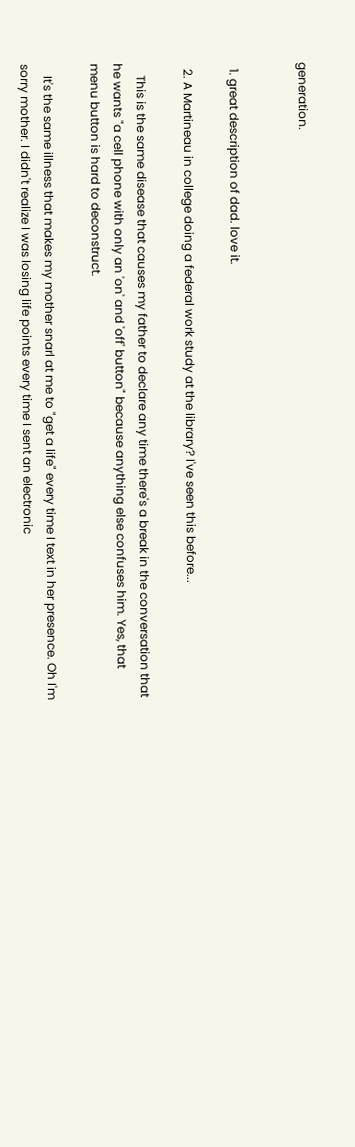generation.


  1. great description of dad. love it.

  2. A Martineau in college doing a federal work study at the library? I've seen this before...

    This is the same disease that causes my father to declare any time there's a break in the conversation that he wants "a cell phone with only an 'on' and 'off' button" because anything else confuses him. Yes, that menu button is hard to deconstruct.

    It's the same illness that makes my mother snarl at me to "get a life" every time I text in her presence. Oh I'm sorry mother. I didn't realize I was losing life points every time I sent an electronic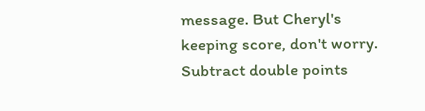message. But Cheryl's keeping score, don't worry. Subtract double points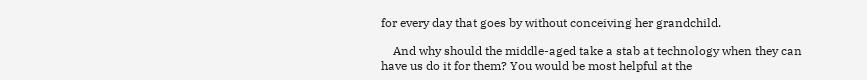for every day that goes by without conceiving her grandchild.

    And why should the middle-aged take a stab at technology when they can have us do it for them? You would be most helpful at the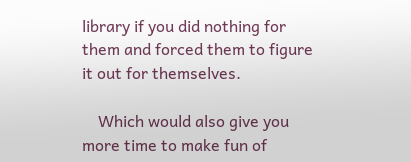library if you did nothing for them and forced them to figure it out for themselves.

    Which would also give you more time to make fun of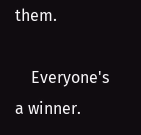them.

    Everyone's a winner.